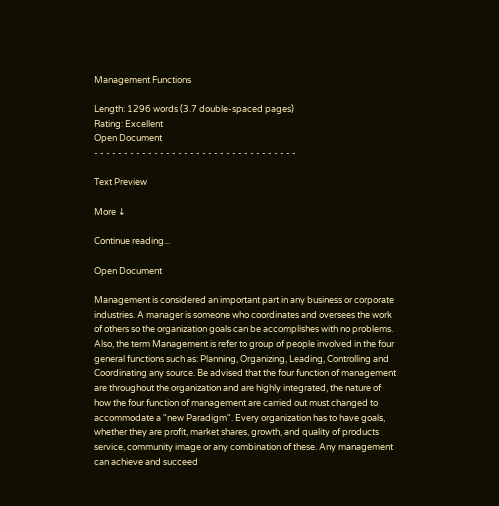Management Functions

Length: 1296 words (3.7 double-spaced pages)
Rating: Excellent
Open Document
- - - - - - - - - - - - - - - - - - - - - - - - - - - - - - - - - -

Text Preview

More ↓

Continue reading...

Open Document

Management is considered an important part in any business or corporate industries. A manager is someone who coordinates and oversees the work of others so the organization goals can be accomplishes with no problems. Also, the term Management is refer to group of people involved in the four general functions such as: Planning, Organizing, Leading, Controlling and Coordinating any source. Be advised that the four function of management are throughout the organization and are highly integrated, the nature of how the four function of management are carried out must changed to accommodate a "new Paradigm". Every organization has to have goals, whether they are profit, market shares, growth, and quality of products service, community image or any combination of these. Any management can achieve and succeed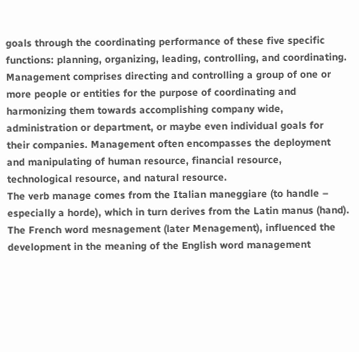goals through the coordinating performance of these five specific functions: planning, organizing, leading, controlling, and coordinating. Management comprises directing and controlling a group of one or more people or entities for the purpose of coordinating and harmonizing them towards accomplishing company wide, administration or department, or maybe even individual goals for their companies. Management often encompasses the deployment and manipulating of human resource, financial resource, technological resource, and natural resource.
The verb manage comes from the Italian maneggiare (to handle – especially a horde), which in turn derives from the Latin manus (hand). The French word mesnagement (later Menagement), influenced the development in the meaning of the English word management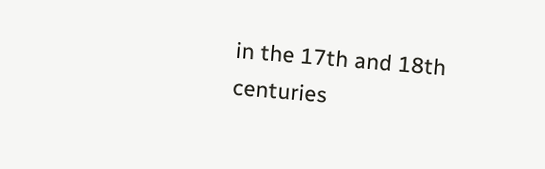in the 17th and 18th centuries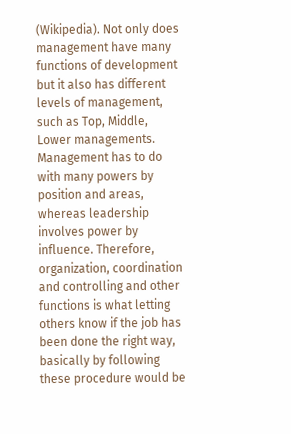(Wikipedia). Not only does management have many functions of development but it also has different levels of management, such as Top, Middle, Lower managements. Management has to do with many powers by position and areas, whereas leadership involves power by influence. Therefore, organization, coordination and controlling and other functions is what letting others know if the job has been done the right way, basically by following these procedure would be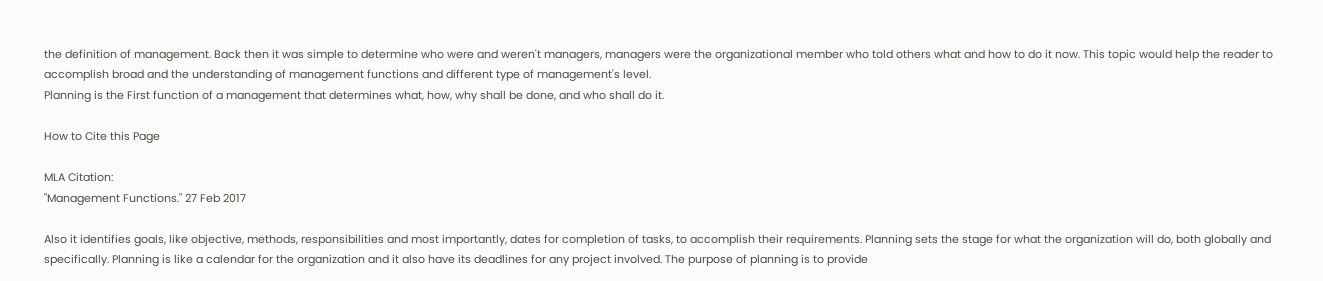the definition of management. Back then it was simple to determine who were and weren't managers, managers were the organizational member who told others what and how to do it now. This topic would help the reader to accomplish broad and the understanding of management functions and different type of management's level.
Planning is the First function of a management that determines what, how, why shall be done, and who shall do it.

How to Cite this Page

MLA Citation:
"Management Functions." 27 Feb 2017

Also it identifies goals, like objective, methods, responsibilities and most importantly, dates for completion of tasks, to accomplish their requirements. Planning sets the stage for what the organization will do, both globally and specifically. Planning is like a calendar for the organization and it also have its deadlines for any project involved. The purpose of planning is to provide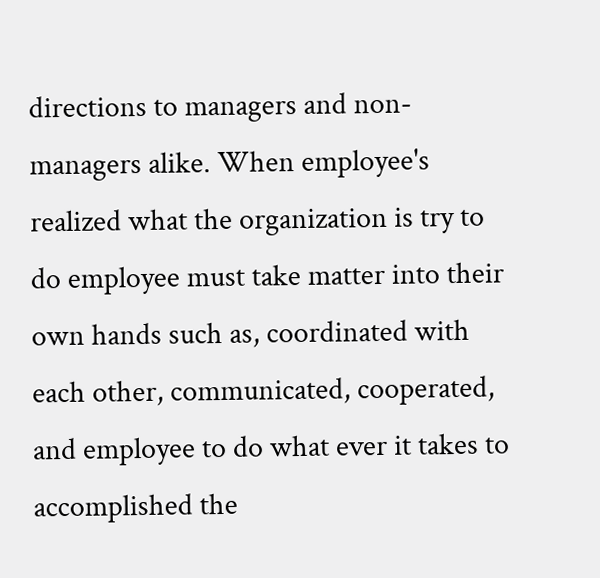directions to managers and non-managers alike. When employee's realized what the organization is try to do employee must take matter into their own hands such as, coordinated with each other, communicated, cooperated, and employee to do what ever it takes to accomplished the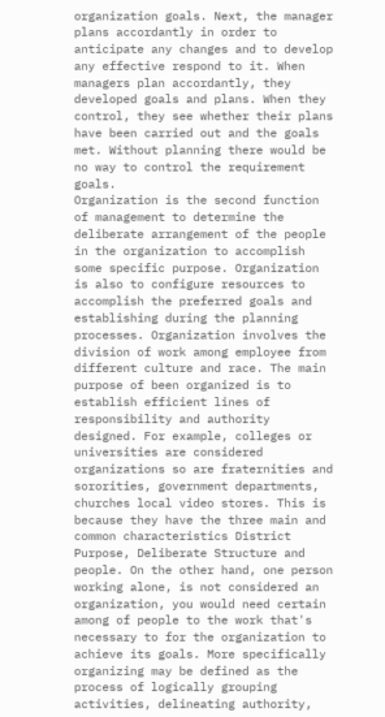organization goals. Next, the manager plans accordantly in order to anticipate any changes and to develop any effective respond to it. When managers plan accordantly, they developed goals and plans. When they control, they see whether their plans have been carried out and the goals met. Without planning there would be no way to control the requirement goals.
Organization is the second function of management to determine the deliberate arrangement of the people in the organization to accomplish some specific purpose. Organization is also to configure resources to accomplish the preferred goals and establishing during the planning processes. Organization involves the division of work among employee from different culture and race. The main purpose of been organized is to establish efficient lines of responsibility and authority designed. For example, colleges or universities are considered organizations so are fraternities and sororities, government departments, churches local video stores. This is because they have the three main and common characteristics District Purpose, Deliberate Structure and people. On the other hand, one person working alone, is not considered an organization, you would need certain among of people to the work that's necessary to for the organization to achieve its goals. More specifically organizing may be defined as the process of logically grouping activities, delineating authority,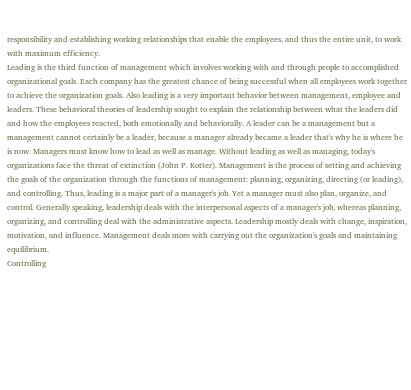responsibility and establishing working relationships that enable the employees, and thus the entire unit, to work with maximum efficiency.
Leading is the third function of management which involves working with and through people to accomplished organizational goals. Each company has the greatest chance of being successful when all employees work together to achieve the organization goals. Also leading is a very important behavior between management, employee and leaders. These behavioral theories of leadership sought to explain the relationship between what the leaders did and how the employees reacted, both emotionally and behaviorally. A leader can be a management but a management cannot certainly be a leader, because a manager already became a leader that's why he is where he is now. Managers must know how to lead as well as manage. Without leading as well as managing, today's organizations face the threat of extinction (John P. Kotter). Management is the process of setting and achieving the goals of the organization through the functions of management: planning, organizing, directing (or leading), and controlling. Thus, leading is a major part of a manager's job. Yet a manager must also plan, organize, and control. Generally speaking, leadership deals with the interpersonal aspects of a manager's job, whereas planning, organizing, and controlling deal with the administrative aspects. Leadership mostly deals with change, inspiration, motivation, and influence. Management deals more with carrying out the organization's goals and maintaining equilibrium.
Controlling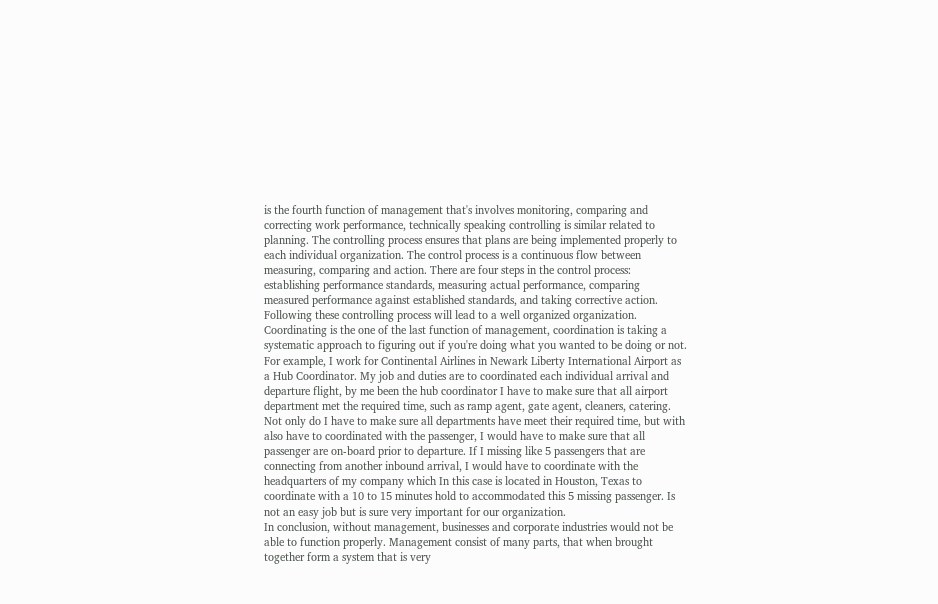is the fourth function of management that's involves monitoring, comparing and correcting work performance, technically speaking controlling is similar related to planning. The controlling process ensures that plans are being implemented properly to each individual organization. The control process is a continuous flow between measuring, comparing and action. There are four steps in the control process: establishing performance standards, measuring actual performance, comparing measured performance against established standards, and taking corrective action. Following these controlling process will lead to a well organized organization.
Coordinating is the one of the last function of management, coordination is taking a systematic approach to figuring out if you're doing what you wanted to be doing or not. For example, I work for Continental Airlines in Newark Liberty International Airport as a Hub Coordinator. My job and duties are to coordinated each individual arrival and departure flight, by me been the hub coordinator I have to make sure that all airport department met the required time, such as ramp agent, gate agent, cleaners, catering. Not only do I have to make sure all departments have meet their required time, but with also have to coordinated with the passenger, I would have to make sure that all passenger are on-board prior to departure. If I missing like 5 passengers that are connecting from another inbound arrival, I would have to coordinate with the headquarters of my company which In this case is located in Houston, Texas to coordinate with a 10 to 15 minutes hold to accommodated this 5 missing passenger. Is not an easy job but is sure very important for our organization.
In conclusion, without management, businesses and corporate industries would not be able to function properly. Management consist of many parts, that when brought together form a system that is very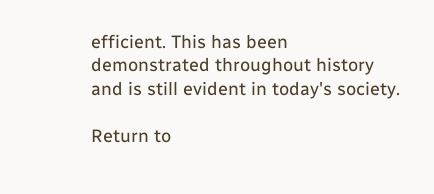efficient. This has been demonstrated throughout history and is still evident in today's society.

Return to